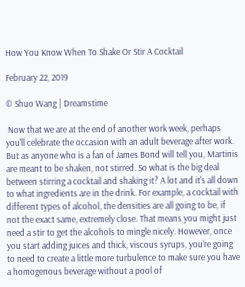How You Know When To Shake Or Stir A Cocktail

February 22, 2019

© Shuo Wang | Dreamstime

 Now that we are at the end of another work week, perhaps you'll celebrate the occasion with an adult beverage after work. But as anyone who is a fan of James Bond will tell you, Martinis are meant to be shaken, not stirred. So what is the big deal between stirring a cocktail and shaking it? A lot and it's all down to what ingredients are in the drink. For example, a cocktail with different types of alcohol, the densities are all going to be, if not the exact same, extremely close. That means you might just need a stir to get the alcohols to mingle nicely. However, once you start adding juices and thick, viscous syrups, you’re going to need to create a little more turbulence to make sure you have a homogenous beverage without a pool of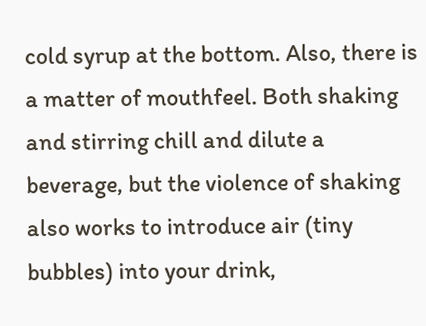cold syrup at the bottom. Also, there is a matter of mouthfeel. Both shaking and stirring chill and dilute a beverage, but the violence of shaking also works to introduce air (tiny bubbles) into your drink,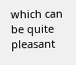which can be quite pleasant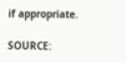if appropriate.

SOURCE: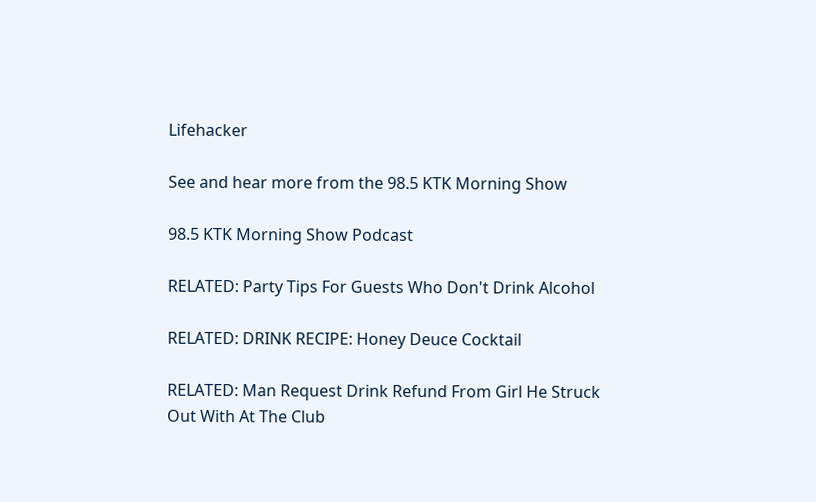Lifehacker

See and hear more from the 98.5 KTK Morning Show

98.5 KTK Morning Show Podcast

RELATED: Party Tips For Guests Who Don't Drink Alcohol

RELATED: DRINK RECIPE: Honey Deuce Cocktail

RELATED: Man Request Drink Refund From Girl He Struck Out With At The Club